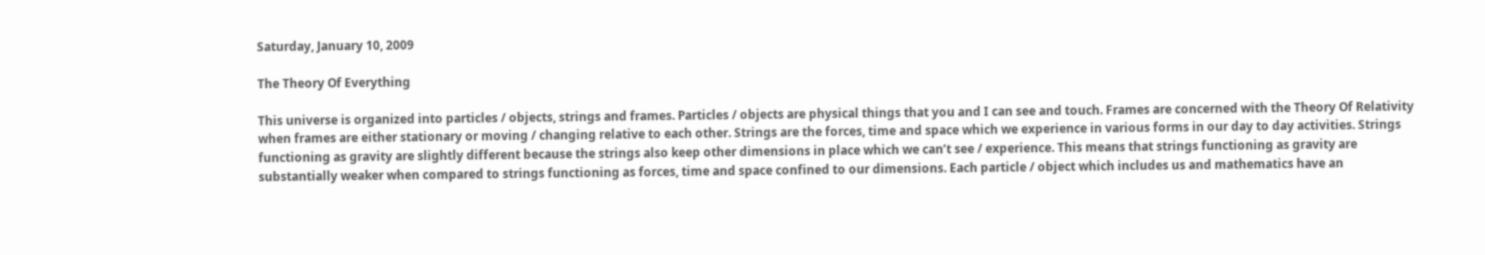Saturday, January 10, 2009

The Theory Of Everything

This universe is organized into particles / objects, strings and frames. Particles / objects are physical things that you and I can see and touch. Frames are concerned with the Theory Of Relativity when frames are either stationary or moving / changing relative to each other. Strings are the forces, time and space which we experience in various forms in our day to day activities. Strings functioning as gravity are slightly different because the strings also keep other dimensions in place which we can’t see / experience. This means that strings functioning as gravity are substantially weaker when compared to strings functioning as forces, time and space confined to our dimensions. Each particle / object which includes us and mathematics have an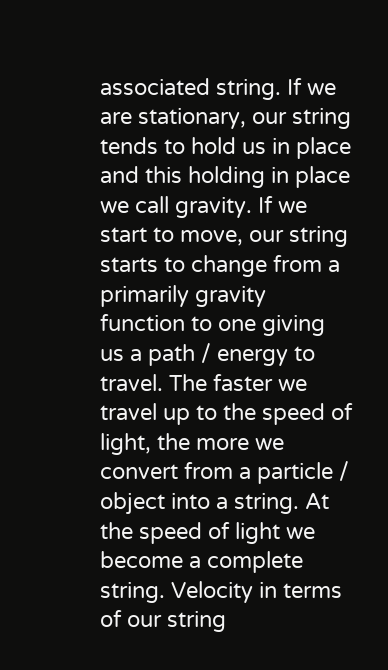associated string. If we are stationary, our string tends to hold us in place and this holding in place we call gravity. If we start to move, our string starts to change from a primarily gravity function to one giving us a path / energy to travel. The faster we travel up to the speed of light, the more we convert from a particle / object into a string. At the speed of light we become a complete string. Velocity in terms of our string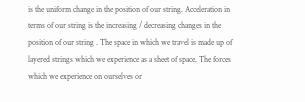is the uniform change in the position of our string. Acceleration in terms of our string is the increasing / decreasing changes in the position of our string . The space in which we travel is made up of layered strings which we experience as a sheet of space. The forces which we experience on ourselves or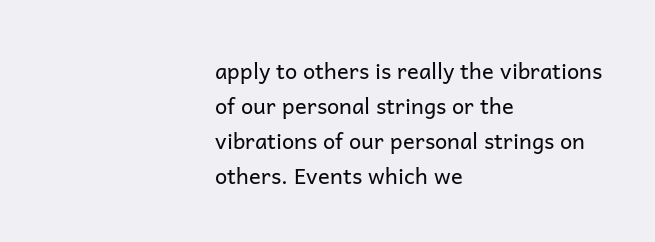apply to others is really the vibrations of our personal strings or the vibrations of our personal strings on others. Events which we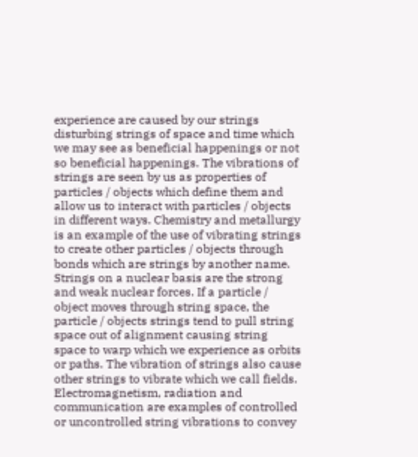experience are caused by our strings disturbing strings of space and time which we may see as beneficial happenings or not so beneficial happenings. The vibrations of strings are seen by us as properties of particles / objects which define them and allow us to interact with particles / objects in different ways. Chemistry and metallurgy is an example of the use of vibrating strings to create other particles / objects through bonds which are strings by another name. Strings on a nuclear basis are the strong and weak nuclear forces. If a particle / object moves through string space, the particle / objects strings tend to pull string space out of alignment causing string space to warp which we experience as orbits or paths. The vibration of strings also cause other strings to vibrate which we call fields. Electromagnetism, radiation and communication are examples of controlled or uncontrolled string vibrations to convey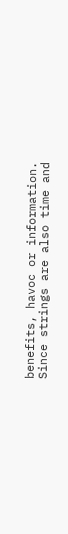benefits, havoc or information. Since strings are also time and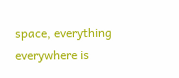space, everything everywhere is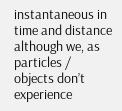instantaneous in time and distance although we, as particles / objects don’t experience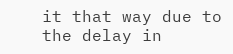it that way due to the delay in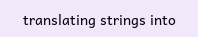translating strings into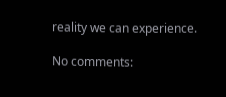reality we can experience.

No comments: